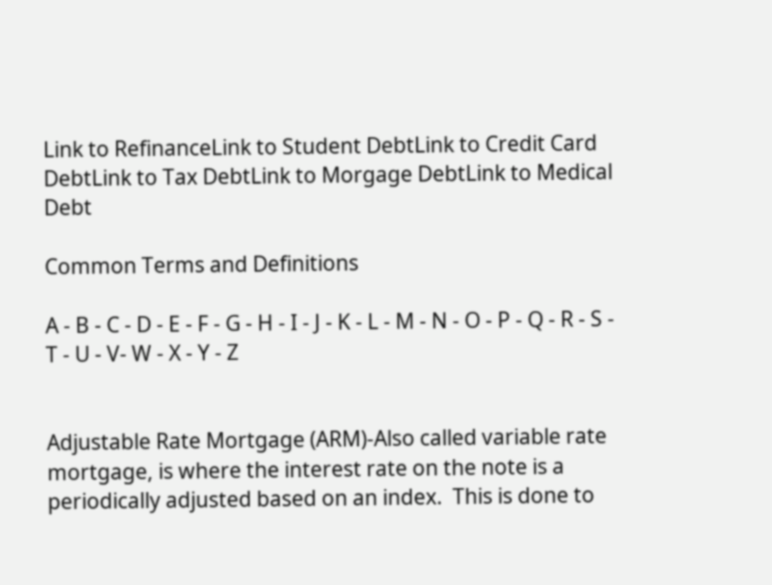Link to RefinanceLink to Student DebtLink to Credit Card DebtLink to Tax DebtLink to Morgage DebtLink to Medical Debt

Common Terms and Definitions

A - B - C - D - E - F - G - H - I - J - K - L - M - N - O - P - Q - R - S - T - U - V- W - X - Y - Z


Adjustable Rate Mortgage (ARM)-Also called variable rate mortgage, is where the interest rate on the note is a periodically adjusted based on an index.  This is done to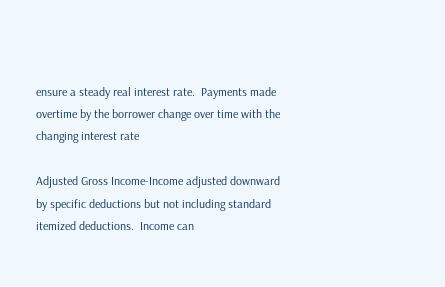ensure a steady real interest rate.  Payments made overtime by the borrower change over time with the changing interest rate

Adjusted Gross Income-Income adjusted downward by specific deductions but not including standard itemized deductions.  Income can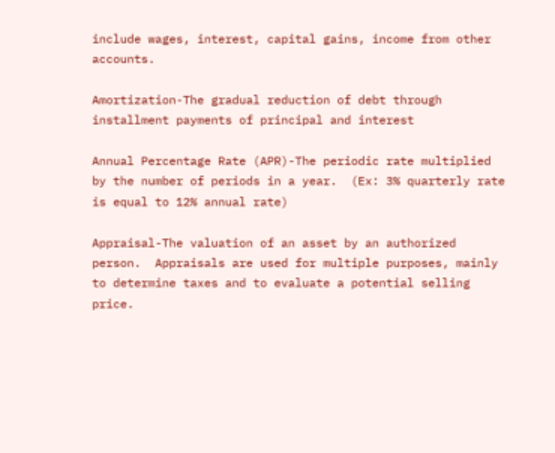include wages, interest, capital gains, income from other accounts.

Amortization-The gradual reduction of debt through installment payments of principal and interest

Annual Percentage Rate (APR)-The periodic rate multiplied by the number of periods in a year.  (Ex: 3% quarterly rate is equal to 12% annual rate)

Appraisal-The valuation of an asset by an authorized person.  Appraisals are used for multiple purposes, mainly to determine taxes and to evaluate a potential selling price.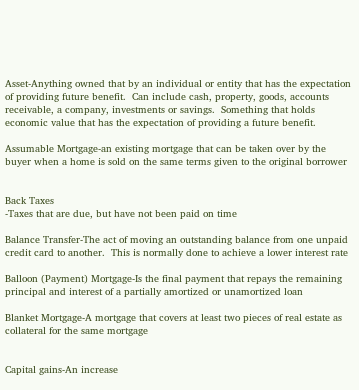Asset-Anything owned that by an individual or entity that has the expectation of providing future benefit.  Can include cash, property, goods, accounts receivable, a company, investments or savings.  Something that holds economic value that has the expectation of providing a future benefit.

Assumable Mortgage-an existing mortgage that can be taken over by the buyer when a home is sold on the same terms given to the original borrower


Back Taxes
-Taxes that are due, but have not been paid on time

Balance Transfer-The act of moving an outstanding balance from one unpaid credit card to another.  This is normally done to achieve a lower interest rate

Balloon (Payment) Mortgage-Is the final payment that repays the remaining principal and interest of a partially amortized or unamortized loan

Blanket Mortgage-A mortgage that covers at least two pieces of real estate as collateral for the same mortgage


Capital gains-An increase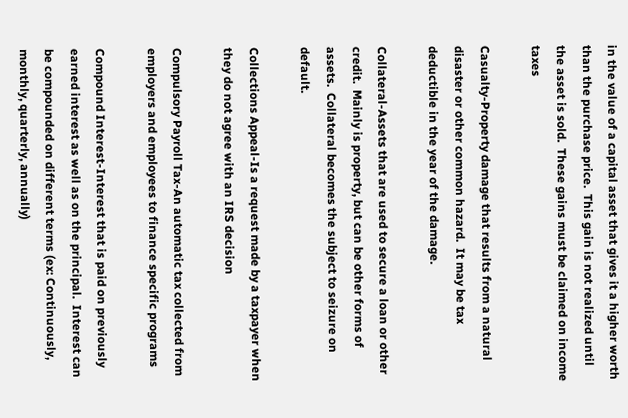in the value of a capital asset that gives it a higher worth than the purchase price.  This gain is not realized until the asset is sold.  These gains must be claimed on income taxes

Casualty-Property damage that results from a natural disaster or other common hazard.  It may be tax deductible in the year of the damage.

Collateral-Assets that are used to secure a loan or other credit.  Mainly is property, but can be other forms of assets.  Collateral becomes the subject to seizure on default.

Collections Appeal-Is a request made by a taxpayer when they do not agree with an IRS decision

Compulsory Payroll Tax-An automatic tax collected from employers and employees to finance specific programs

Compound Interest-Interest that is paid on previously earned interest as well as on the principal.  Interest can be compounded on different terms (ex: Continuously, monthly, quarterly, annually)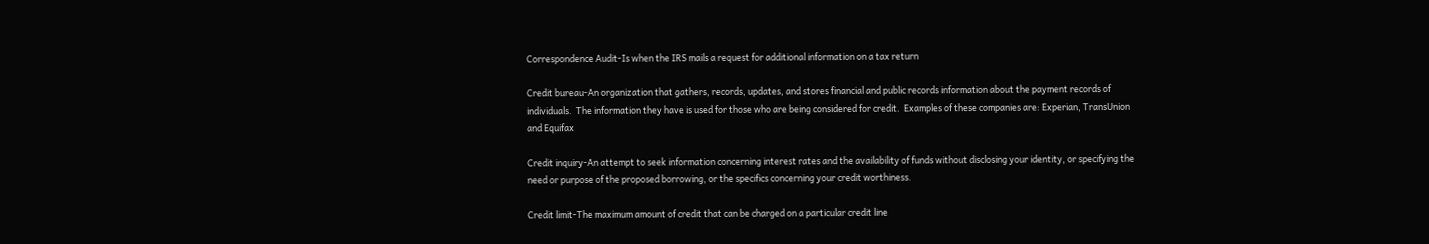Correspondence Audit-Is when the IRS mails a request for additional information on a tax return

Credit bureau-An organization that gathers, records, updates, and stores financial and public records information about the payment records of individuals.  The information they have is used for those who are being considered for credit.  Examples of these companies are: Experian, TransUnion and Equifax

Credit inquiry-An attempt to seek information concerning interest rates and the availability of funds without disclosing your identity, or specifying the need or purpose of the proposed borrowing, or the specifics concerning your credit worthiness.

Credit limit-The maximum amount of credit that can be charged on a particular credit line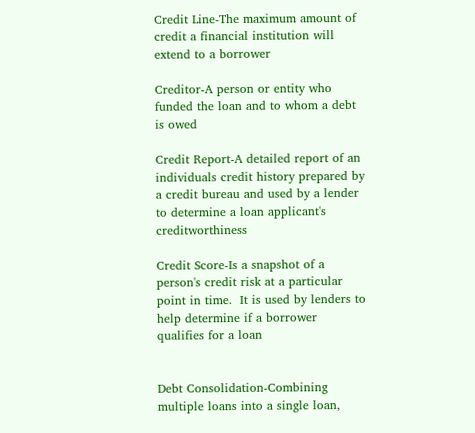Credit Line-The maximum amount of credit a financial institution will extend to a borrower

Creditor-A person or entity who funded the loan and to whom a debt is owed

Credit Report-A detailed report of an individuals credit history prepared by a credit bureau and used by a lender to determine a loan applicant's creditworthiness

Credit Score-Is a snapshot of a person's credit risk at a particular point in time.  It is used by lenders to help determine if a borrower qualifies for a loan


Debt Consolidation-Combining multiple loans into a single loan,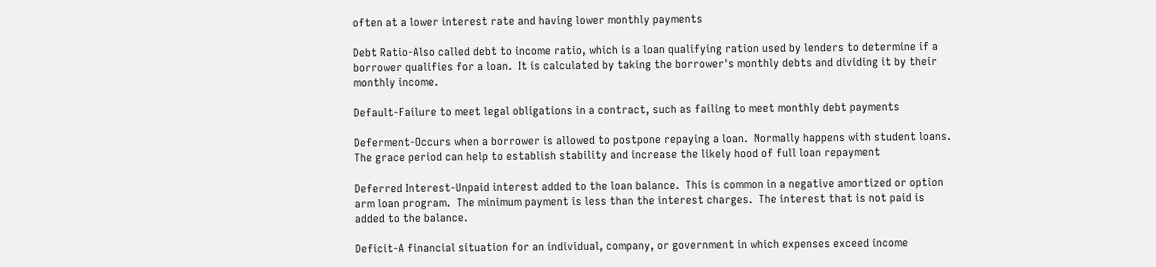often at a lower interest rate and having lower monthly payments

Debt Ratio-Also called debt to income ratio, which is a loan qualifying ration used by lenders to determine if a borrower qualifies for a loan.  It is calculated by taking the borrower's monthly debts and dividing it by their monthly income.

Default-Failure to meet legal obligations in a contract, such as failing to meet monthly debt payments

Deferment-Occurs when a borrower is allowed to postpone repaying a loan.  Normally happens with student loans.  The grace period can help to establish stability and increase the likely hood of full loan repayment

Deferred Interest-Unpaid interest added to the loan balance.  This is common in a negative amortized or option arm loan program.  The minimum payment is less than the interest charges.  The interest that is not paid is added to the balance.

Deficit-A financial situation for an individual, company, or government in which expenses exceed income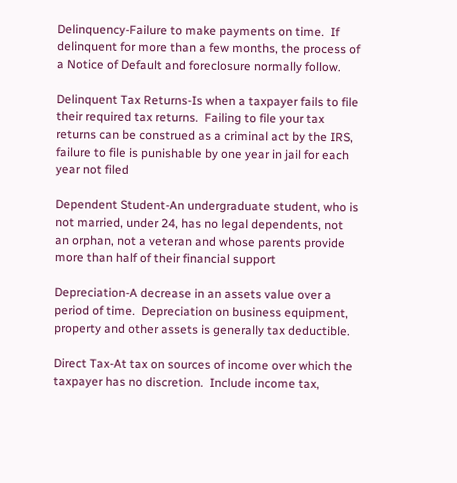Delinquency-Failure to make payments on time.  If delinquent for more than a few months, the process of a Notice of Default and foreclosure normally follow.

Delinquent Tax Returns-Is when a taxpayer fails to file their required tax returns.  Failing to file your tax returns can be construed as a criminal act by the IRS, failure to file is punishable by one year in jail for each year not filed

Dependent Student-An undergraduate student, who is not married, under 24, has no legal dependents, not an orphan, not a veteran and whose parents provide more than half of their financial support

Depreciation-A decrease in an assets value over a period of time.  Depreciation on business equipment, property and other assets is generally tax deductible.

Direct Tax-At tax on sources of income over which the taxpayer has no discretion.  Include income tax,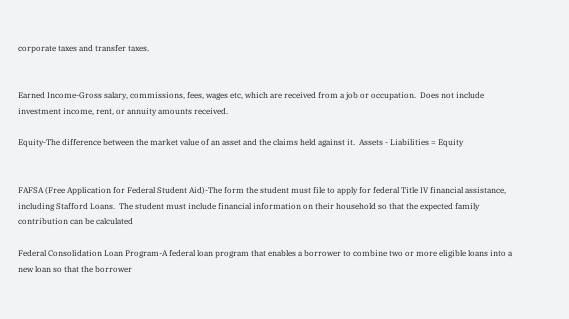corporate taxes and transfer taxes.


Earned Income-Gross salary, commissions, fees, wages etc, which are received from a job or occupation.  Does not include investment income, rent, or annuity amounts received.

Equity-The difference between the market value of an asset and the claims held against it.  Assets - Liabilities = Equity


FAFSA (Free Application for Federal Student Aid)-The form the student must file to apply for federal Title IV financial assistance, including Stafford Loans.  The student must include financial information on their household so that the expected family contribution can be calculated

Federal Consolidation Loan Program-A federal loan program that enables a borrower to combine two or more eligible loans into a new loan so that the borrower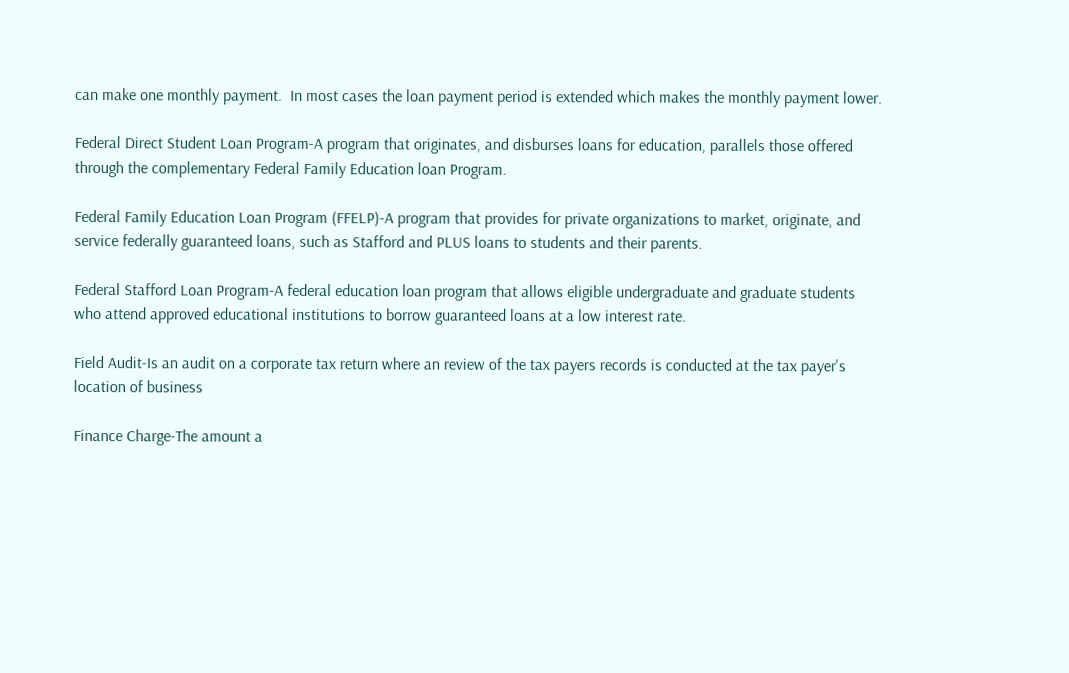can make one monthly payment.  In most cases the loan payment period is extended which makes the monthly payment lower.

Federal Direct Student Loan Program-A program that originates, and disburses loans for education, parallels those offered through the complementary Federal Family Education loan Program.

Federal Family Education Loan Program (FFELP)-A program that provides for private organizations to market, originate, and service federally guaranteed loans, such as Stafford and PLUS loans to students and their parents.

Federal Stafford Loan Program-A federal education loan program that allows eligible undergraduate and graduate students who attend approved educational institutions to borrow guaranteed loans at a low interest rate.

Field Audit-Is an audit on a corporate tax return where an review of the tax payers records is conducted at the tax payer's location of business

Finance Charge-The amount a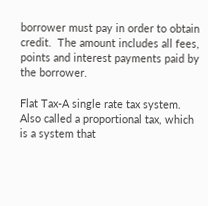borrower must pay in order to obtain credit.  The amount includes all fees, points and interest payments paid by the borrower.

Flat Tax-A single rate tax system.  Also called a proportional tax, which is a system that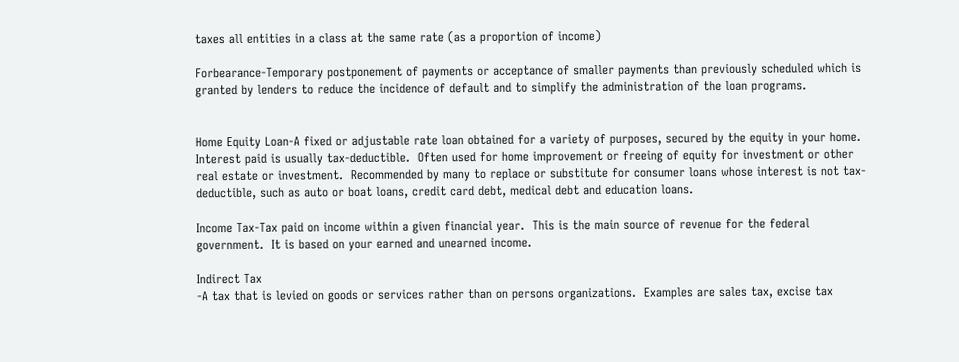taxes all entities in a class at the same rate (as a proportion of income)

Forbearance-Temporary postponement of payments or acceptance of smaller payments than previously scheduled which is granted by lenders to reduce the incidence of default and to simplify the administration of the loan programs.


Home Equity Loan-A fixed or adjustable rate loan obtained for a variety of purposes, secured by the equity in your home.  Interest paid is usually tax-deductible.  Often used for home improvement or freeing of equity for investment or other real estate or investment.  Recommended by many to replace or substitute for consumer loans whose interest is not tax-deductible, such as auto or boat loans, credit card debt, medical debt and education loans.

Income Tax-Tax paid on income within a given financial year.  This is the main source of revenue for the federal government.  It is based on your earned and unearned income.

Indirect Tax
-A tax that is levied on goods or services rather than on persons organizations.  Examples are sales tax, excise tax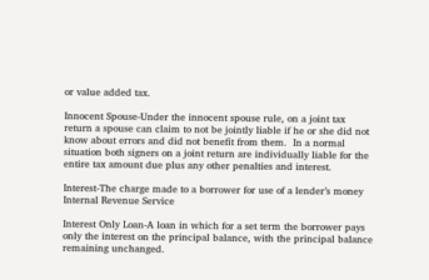or value added tax.

Innocent Spouse-Under the innocent spouse rule, on a joint tax return a spouse can claim to not be jointly liable if he or she did not know about errors and did not benefit from them.  In a normal situation both signers on a joint return are individually liable for the entire tax amount due plus any other penalties and interest.

Interest-The charge made to a borrower for use of a lender’s money
Internal Revenue Service

Interest Only Loan-A loan in which for a set term the borrower pays only the interest on the principal balance, with the principal balance remaining unchanged.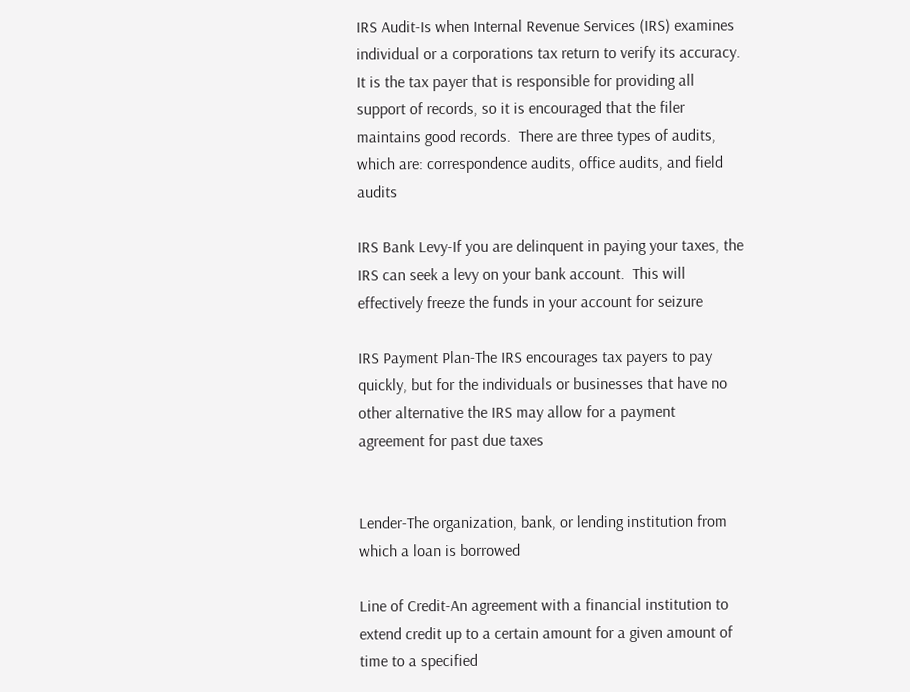IRS Audit-Is when Internal Revenue Services (IRS) examines individual or a corporations tax return to verify its accuracy.  It is the tax payer that is responsible for providing all support of records, so it is encouraged that the filer maintains good records.  There are three types of audits, which are: correspondence audits, office audits, and field audits

IRS Bank Levy-If you are delinquent in paying your taxes, the IRS can seek a levy on your bank account.  This will effectively freeze the funds in your account for seizure

IRS Payment Plan-The IRS encourages tax payers to pay quickly, but for the individuals or businesses that have no other alternative the IRS may allow for a payment agreement for past due taxes


Lender-The organization, bank, or lending institution from which a loan is borrowed

Line of Credit-An agreement with a financial institution to extend credit up to a certain amount for a given amount of time to a specified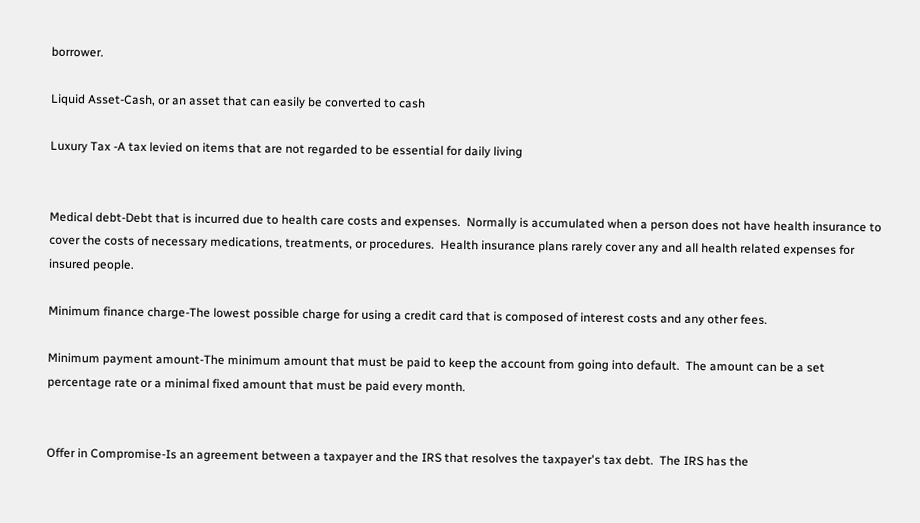borrower.

Liquid Asset-Cash, or an asset that can easily be converted to cash

Luxury Tax -A tax levied on items that are not regarded to be essential for daily living


Medical debt-Debt that is incurred due to health care costs and expenses.  Normally is accumulated when a person does not have health insurance to cover the costs of necessary medications, treatments, or procedures.  Health insurance plans rarely cover any and all health related expenses for insured people.

Minimum finance charge-The lowest possible charge for using a credit card that is composed of interest costs and any other fees.

Minimum payment amount-The minimum amount that must be paid to keep the account from going into default.  The amount can be a set percentage rate or a minimal fixed amount that must be paid every month.


Offer in Compromise-Is an agreement between a taxpayer and the IRS that resolves the taxpayer's tax debt.  The IRS has the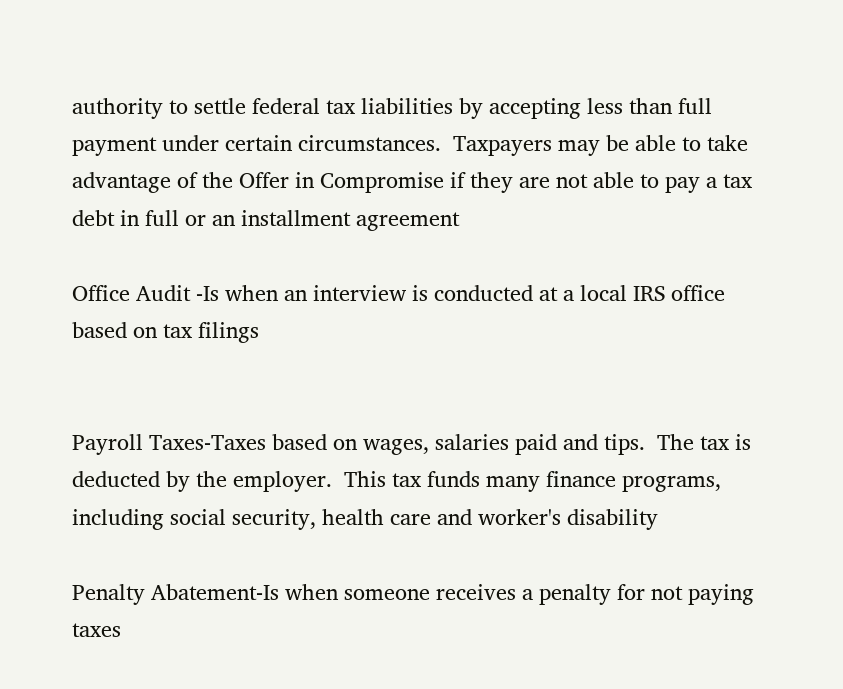authority to settle federal tax liabilities by accepting less than full payment under certain circumstances.  Taxpayers may be able to take advantage of the Offer in Compromise if they are not able to pay a tax debt in full or an installment agreement

Office Audit -Is when an interview is conducted at a local IRS office based on tax filings


Payroll Taxes-Taxes based on wages, salaries paid and tips.  The tax is deducted by the employer.  This tax funds many finance programs, including social security, health care and worker's disability

Penalty Abatement-Is when someone receives a penalty for not paying taxes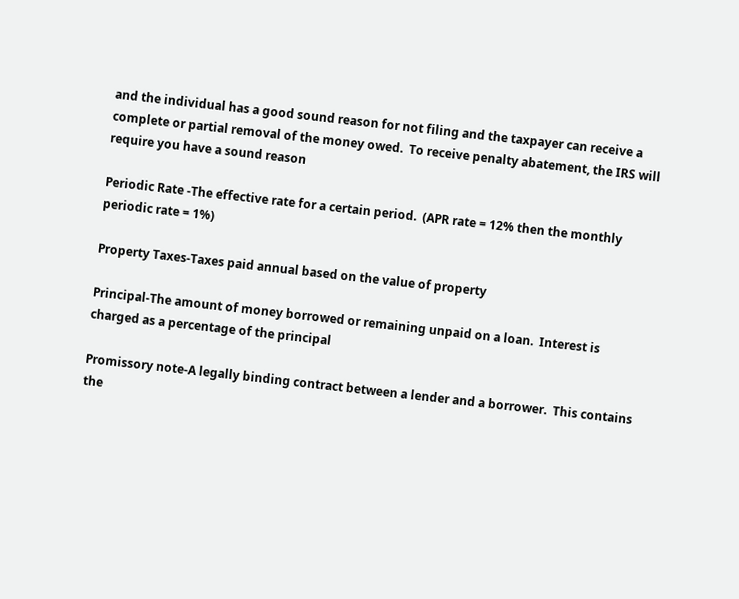and the individual has a good sound reason for not filing and the taxpayer can receive a complete or partial removal of the money owed.  To receive penalty abatement, the IRS will require you have a sound reason

Periodic Rate -The effective rate for a certain period.  (APR rate = 12% then the monthly periodic rate = 1%)

Property Taxes-Taxes paid annual based on the value of property

Principal-The amount of money borrowed or remaining unpaid on a loan.  Interest is charged as a percentage of the principal

Promissory note-A legally binding contract between a lender and a borrower.  This contains the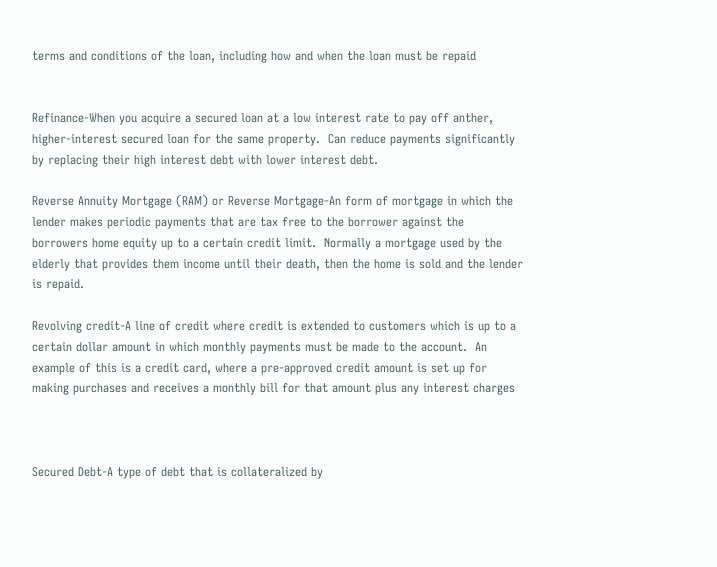terms and conditions of the loan, including how and when the loan must be repaid


Refinance-When you acquire a secured loan at a low interest rate to pay off anther, higher-interest secured loan for the same property.  Can reduce payments significantly by replacing their high interest debt with lower interest debt.

Reverse Annuity Mortgage (RAM) or Reverse Mortgage-An form of mortgage in which the lender makes periodic payments that are tax free to the borrower against the borrowers home equity up to a certain credit limit.  Normally a mortgage used by the elderly that provides them income until their death, then the home is sold and the lender is repaid.

Revolving credit-A line of credit where credit is extended to customers which is up to a certain dollar amount in which monthly payments must be made to the account.  An example of this is a credit card, where a pre-approved credit amount is set up for making purchases and receives a monthly bill for that amount plus any interest charges



Secured Debt-A type of debt that is collateralized by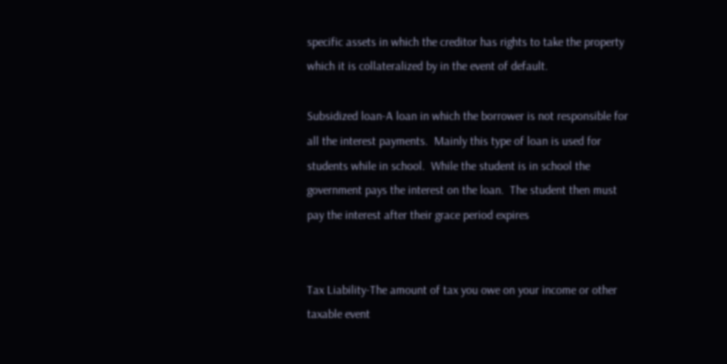specific assets in which the creditor has rights to take the property which it is collateralized by in the event of default.

Subsidized loan-A loan in which the borrower is not responsible for all the interest payments.  Mainly this type of loan is used for students while in school.  While the student is in school the government pays the interest on the loan.  The student then must pay the interest after their grace period expires


Tax Liability-The amount of tax you owe on your income or other taxable event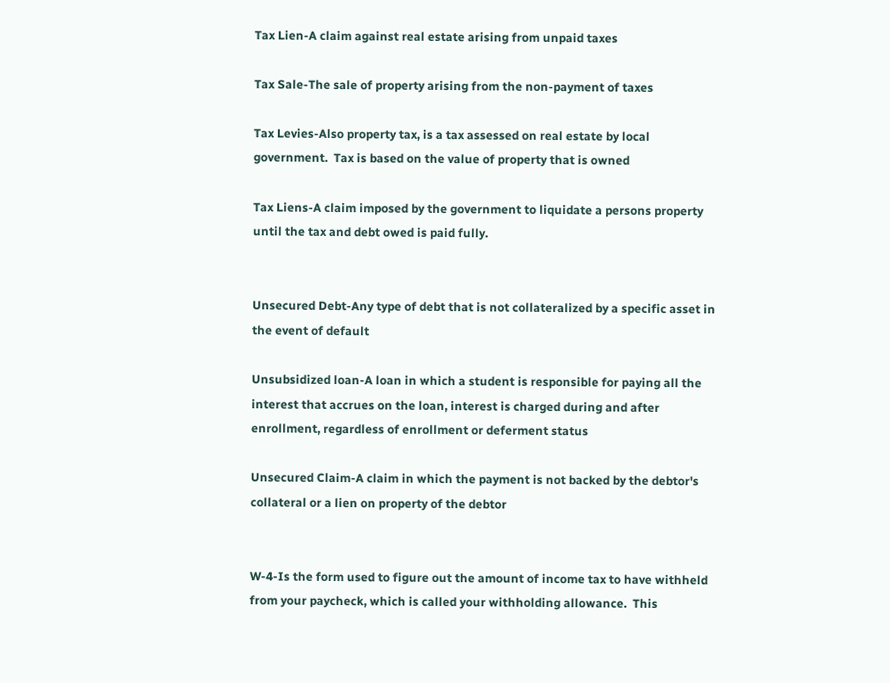Tax Lien-A claim against real estate arising from unpaid taxes

Tax Sale-The sale of property arising from the non-payment of taxes

Tax Levies-Also property tax, is a tax assessed on real estate by local government.  Tax is based on the value of property that is owned

Tax Liens-A claim imposed by the government to liquidate a persons property until the tax and debt owed is paid fully.


Unsecured Debt-Any type of debt that is not collateralized by a specific asset in the event of default

Unsubsidized loan-A loan in which a student is responsible for paying all the interest that accrues on the loan, interest is charged during and after enrollment, regardless of enrollment or deferment status

Unsecured Claim-A claim in which the payment is not backed by the debtor's collateral or a lien on property of the debtor


W-4-Is the form used to figure out the amount of income tax to have withheld from your paycheck, which is called your withholding allowance.  This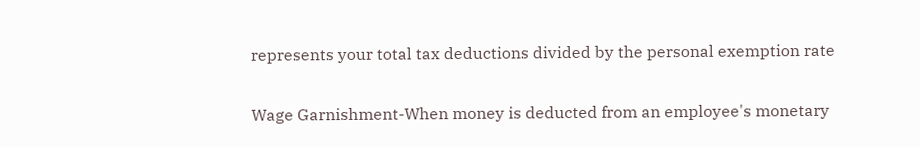represents your total tax deductions divided by the personal exemption rate

Wage Garnishment-When money is deducted from an employee's monetary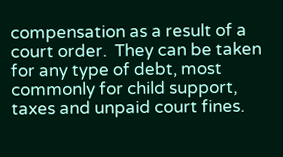compensation as a result of a court order.  They can be taken for any type of debt, most commonly for child support, taxes and unpaid court fines.